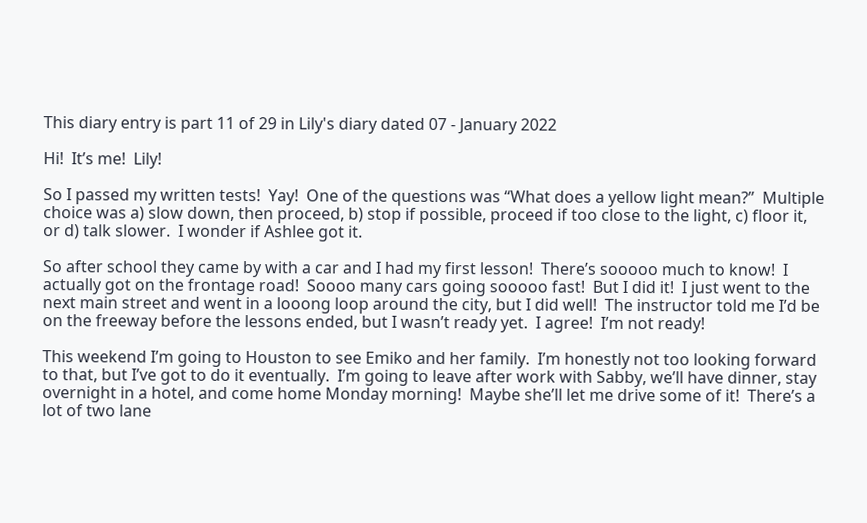This diary entry is part 11 of 29 in Lily's diary dated 07 - January 2022

Hi!  It’s me!  Lily!

So I passed my written tests!  Yay!  One of the questions was “What does a yellow light mean?”  Multiple choice was a) slow down, then proceed, b) stop if possible, proceed if too close to the light, c) floor it, or d) talk slower.  I wonder if Ashlee got it.

So after school they came by with a car and I had my first lesson!  There’s sooooo much to know!  I actually got on the frontage road!  Soooo many cars going sooooo fast!  But I did it!  I just went to the next main street and went in a looong loop around the city, but I did well!  The instructor told me I’d be on the freeway before the lessons ended, but I wasn’t ready yet.  I agree!  I’m not ready!

This weekend I’m going to Houston to see Emiko and her family.  I’m honestly not too looking forward to that, but I’ve got to do it eventually.  I’m going to leave after work with Sabby, we’ll have dinner, stay overnight in a hotel, and come home Monday morning!  Maybe she’ll let me drive some of it!  There’s a lot of two lane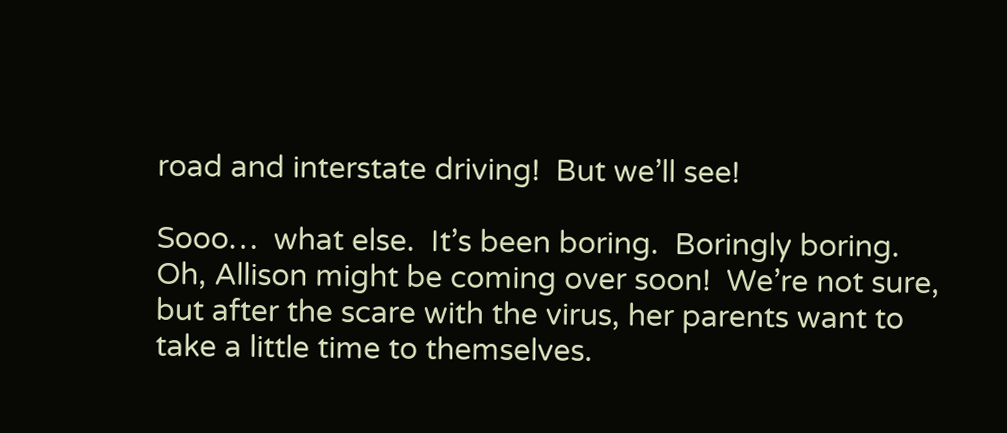road and interstate driving!  But we’ll see!

Sooo…  what else.  It’s been boring.  Boringly boring.  Oh, Allison might be coming over soon!  We’re not sure, but after the scare with the virus, her parents want to take a little time to themselves.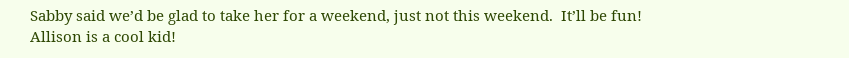Sabby said we’d be glad to take her for a weekend, just not this weekend.  It’ll be fun!  Allison is a cool kid!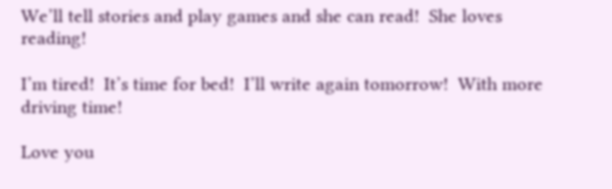We’ll tell stories and play games and she can read!  She loves reading!

I’m tired!  It’s time for bed!  I’ll write again tomorrow!  With more driving time!

Love you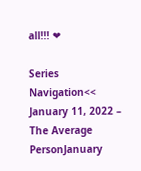all!!! ❤

Series Navigation<< January 11, 2022 – The Average PersonJanuary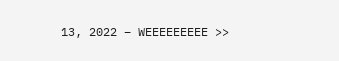13, 2022 – WEEEEEEEEE >>